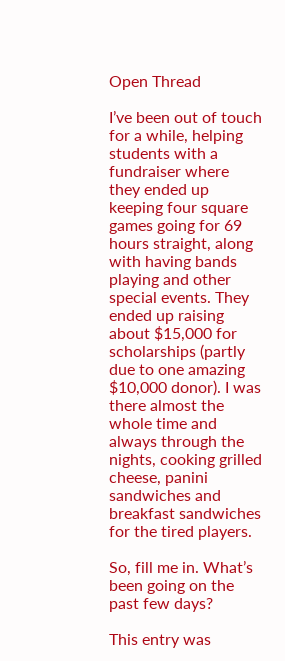Open Thread

I’ve been out of touch for a while, helping students with a fundraiser where they ended up keeping four square games going for 69 hours straight, along with having bands playing and other special events. They ended up raising about $15,000 for scholarships (partly due to one amazing $10,000 donor). I was there almost the whole time and always through the nights, cooking grilled cheese, panini sandwiches and breakfast sandwiches for the tired players.

So, fill me in. What’s been going on the past few days?

This entry was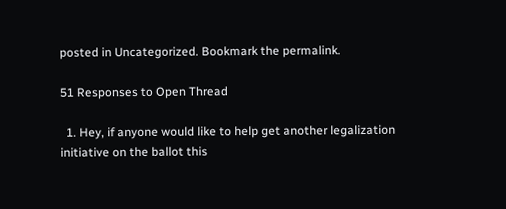posted in Uncategorized. Bookmark the permalink.

51 Responses to Open Thread

  1. Hey, if anyone would like to help get another legalization initiative on the ballot this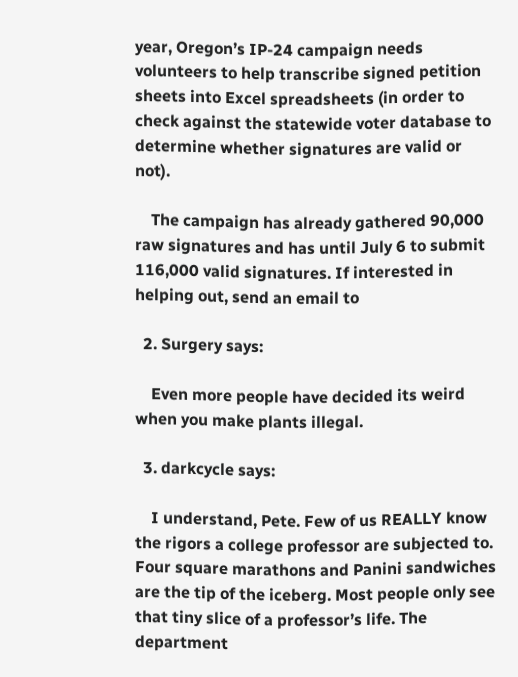year, Oregon’s IP-24 campaign needs volunteers to help transcribe signed petition sheets into Excel spreadsheets (in order to check against the statewide voter database to determine whether signatures are valid or not).

    The campaign has already gathered 90,000 raw signatures and has until July 6 to submit 116,000 valid signatures. If interested in helping out, send an email to

  2. Surgery says:

    Even more people have decided its weird when you make plants illegal.

  3. darkcycle says:

    I understand, Pete. Few of us REALLY know the rigors a college professor are subjected to. Four square marathons and Panini sandwiches are the tip of the iceberg. Most people only see that tiny slice of a professor’s life. The department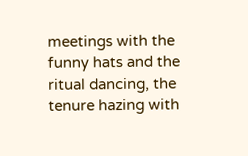meetings with the funny hats and the ritual dancing, the tenure hazing with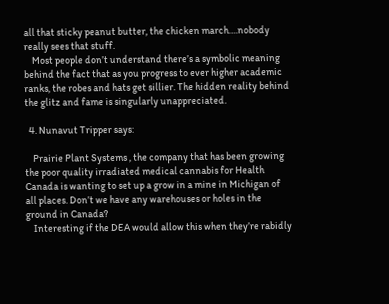all that sticky peanut butter, the chicken march….nobody really sees that stuff.
    Most people don’t understand there’s a symbolic meaning behind the fact that as you progress to ever higher academic ranks, the robes and hats get sillier. The hidden reality behind the glitz and fame is singularly unappreciated.

  4. Nunavut Tripper says:

    Prairie Plant Systems , the company that has been growing the poor quality irradiated medical cannabis for Health Canada is wanting to set up a grow in a mine in Michigan of all places. Don’t we have any warehouses or holes in the ground in Canada?
    Interesting if the DEA would allow this when they’re rabidly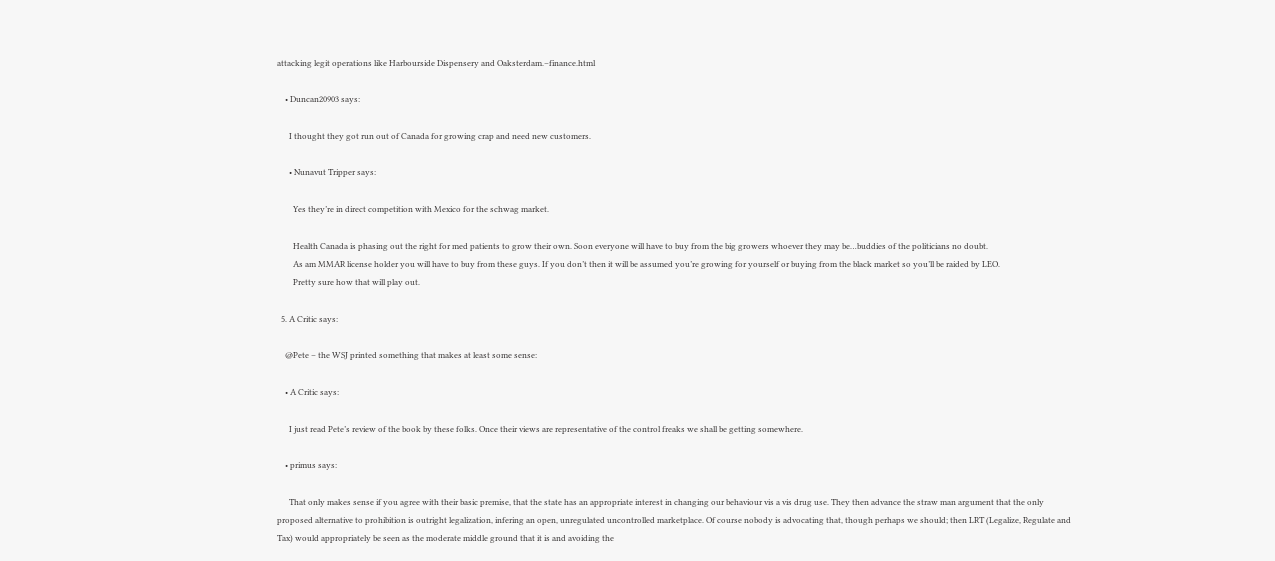attacking legit operations like Harbourside Dispensery and Oaksterdam.–finance.html

    • Duncan20903 says:

      I thought they got run out of Canada for growing crap and need new customers.

      • Nunavut Tripper says:

        Yes they’re in direct competition with Mexico for the schwag market.

        Health Canada is phasing out the right for med patients to grow their own. Soon everyone will have to buy from the big growers whoever they may be…buddies of the politicians no doubt.
        As am MMAR license holder you will have to buy from these guys. If you don’t then it will be assumed you’re growing for yourself or buying from the black market so you’ll be raided by LEO.
        Pretty sure how that will play out.

  5. A Critic says:

    @Pete – the WSJ printed something that makes at least some sense:

    • A Critic says:

      I just read Pete’s review of the book by these folks. Once their views are representative of the control freaks we shall be getting somewhere.

    • primus says:

      That only makes sense if you agree with their basic premise, that the state has an appropriate interest in changing our behaviour vis a vis drug use. They then advance the straw man argument that the only proposed alternative to prohibition is outright legalization, infering an open, unregulated uncontrolled marketplace. Of course nobody is advocating that, though perhaps we should; then LRT (Legalize, Regulate and Tax) would appropriately be seen as the moderate middle ground that it is and avoiding the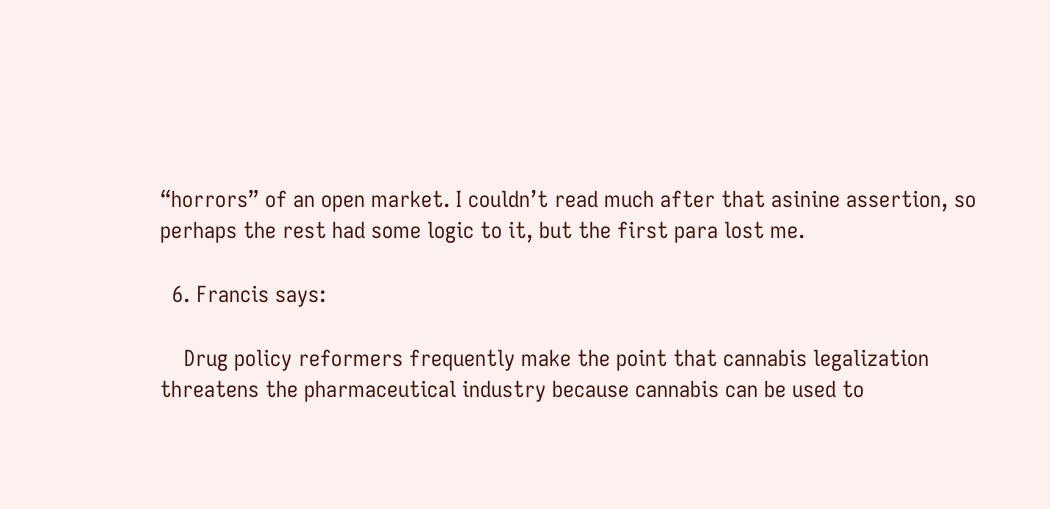“horrors” of an open market. I couldn’t read much after that asinine assertion, so perhaps the rest had some logic to it, but the first para lost me.

  6. Francis says:

    Drug policy reformers frequently make the point that cannabis legalization threatens the pharmaceutical industry because cannabis can be used to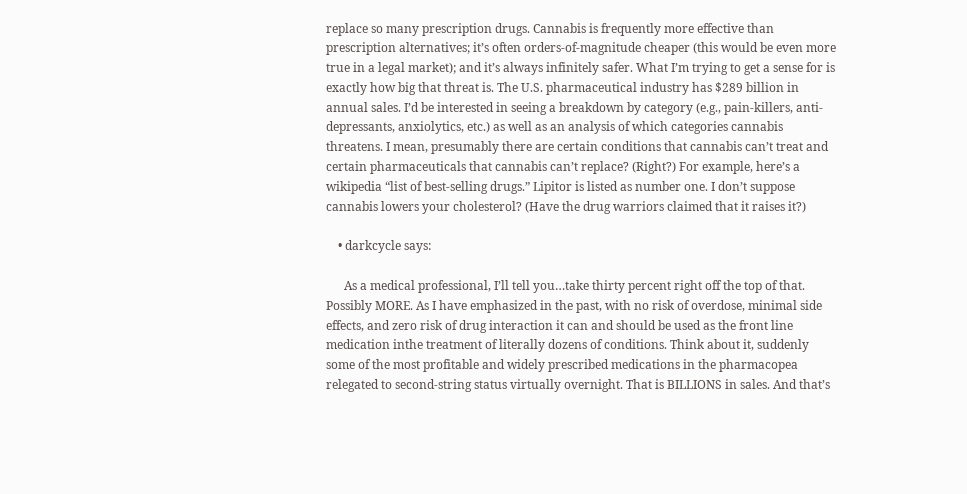replace so many prescription drugs. Cannabis is frequently more effective than prescription alternatives; it’s often orders-of-magnitude cheaper (this would be even more true in a legal market); and it’s always infinitely safer. What I’m trying to get a sense for is exactly how big that threat is. The U.S. pharmaceutical industry has $289 billion in annual sales. I’d be interested in seeing a breakdown by category (e.g., pain-killers, anti-depressants, anxiolytics, etc.) as well as an analysis of which categories cannabis threatens. I mean, presumably there are certain conditions that cannabis can’t treat and certain pharmaceuticals that cannabis can’t replace? (Right?) For example, here’s a wikipedia “list of best-selling drugs.” Lipitor is listed as number one. I don’t suppose cannabis lowers your cholesterol? (Have the drug warriors claimed that it raises it?)

    • darkcycle says:

      As a medical professional, I’ll tell you…take thirty percent right off the top of that. Possibly MORE. As I have emphasized in the past, with no risk of overdose, minimal side effects, and zero risk of drug interaction it can and should be used as the front line medication inthe treatment of literally dozens of conditions. Think about it, suddenly some of the most profitable and widely prescribed medications in the pharmacopea relegated to second-string status virtually overnight. That is BILLIONS in sales. And that’s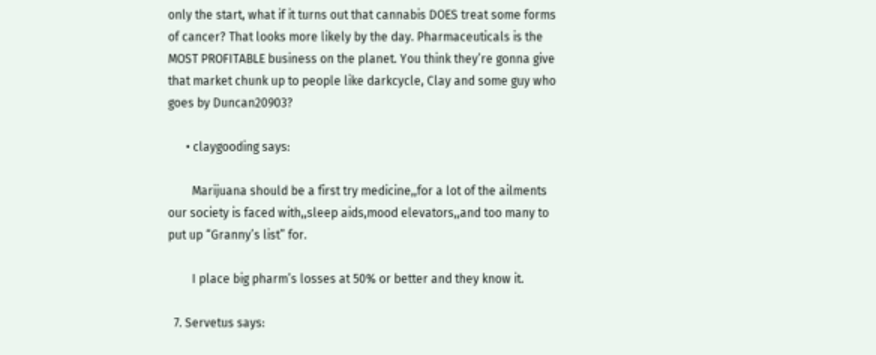only the start, what if it turns out that cannabis DOES treat some forms of cancer? That looks more likely by the day. Pharmaceuticals is the MOST PROFITABLE business on the planet. You think they’re gonna give that market chunk up to people like darkcycle, Clay and some guy who goes by Duncan20903?

      • claygooding says:

        Marijuana should be a first try medicine,,for a lot of the ailments our society is faced with,,sleep aids,mood elevators,,and too many to put up “Granny’s list” for.

        I place big pharm’s losses at 50% or better and they know it.

  7. Servetus says: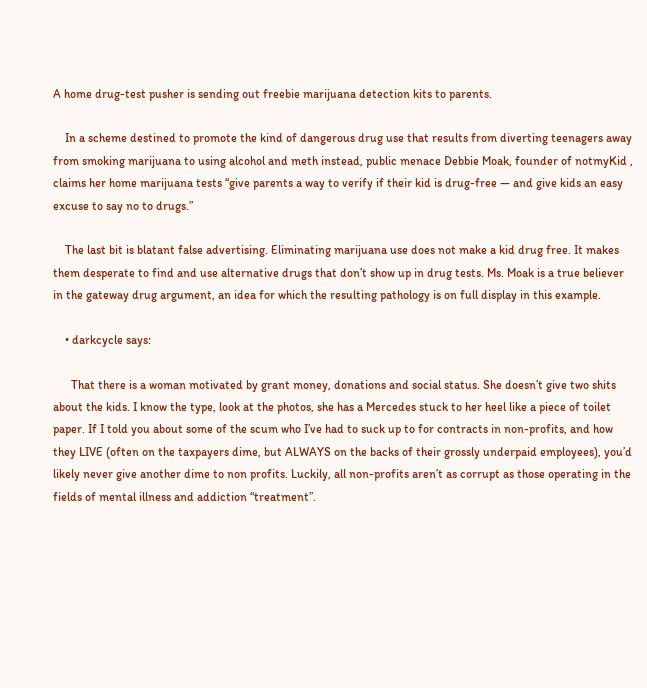A home drug-test pusher is sending out freebie marijuana detection kits to parents.

    In a scheme destined to promote the kind of dangerous drug use that results from diverting teenagers away from smoking marijuana to using alcohol and meth instead, public menace Debbie Moak, founder of notmyKid , claims her home marijuana tests “give parents a way to verify if their kid is drug-free — and give kids an easy excuse to say no to drugs.”

    The last bit is blatant false advertising. Eliminating marijuana use does not make a kid drug free. It makes them desperate to find and use alternative drugs that don’t show up in drug tests. Ms. Moak is a true believer in the gateway drug argument, an idea for which the resulting pathology is on full display in this example.

    • darkcycle says:

      That there is a woman motivated by grant money, donations and social status. She doesn’t give two shits about the kids. I know the type, look at the photos, she has a Mercedes stuck to her heel like a piece of toilet paper. If I told you about some of the scum who I’ve had to suck up to for contracts in non-profits, and how they LIVE (often on the taxpayers dime, but ALWAYS on the backs of their grossly underpaid employees), you’d likely never give another dime to non profits. Luckily, all non-profits aren’t as corrupt as those operating in the fields of mental illness and addiction “treatment”.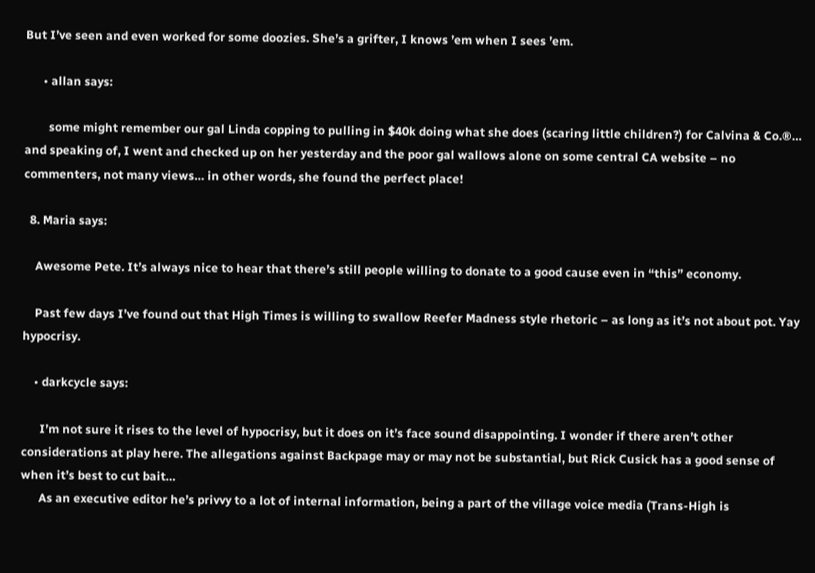But I’ve seen and even worked for some doozies. She’s a grifter, I knows ’em when I sees ’em.

      • allan says:

        some might remember our gal Linda copping to pulling in $40k doing what she does (scaring little children?) for Calvina & Co.®… and speaking of, I went and checked up on her yesterday and the poor gal wallows alone on some central CA website – no commenters, not many views… in other words, she found the perfect place!

  8. Maria says:

    Awesome Pete. It’s always nice to hear that there’s still people willing to donate to a good cause even in “this” economy.

    Past few days I’ve found out that High Times is willing to swallow Reefer Madness style rhetoric – as long as it’s not about pot. Yay hypocrisy.

    • darkcycle says:

      I’m not sure it rises to the level of hypocrisy, but it does on it’s face sound disappointing. I wonder if there aren’t other considerations at play here. The allegations against Backpage may or may not be substantial, but Rick Cusick has a good sense of when it’s best to cut bait…
      As an executive editor he’s privvy to a lot of internal information, being a part of the village voice media (Trans-High is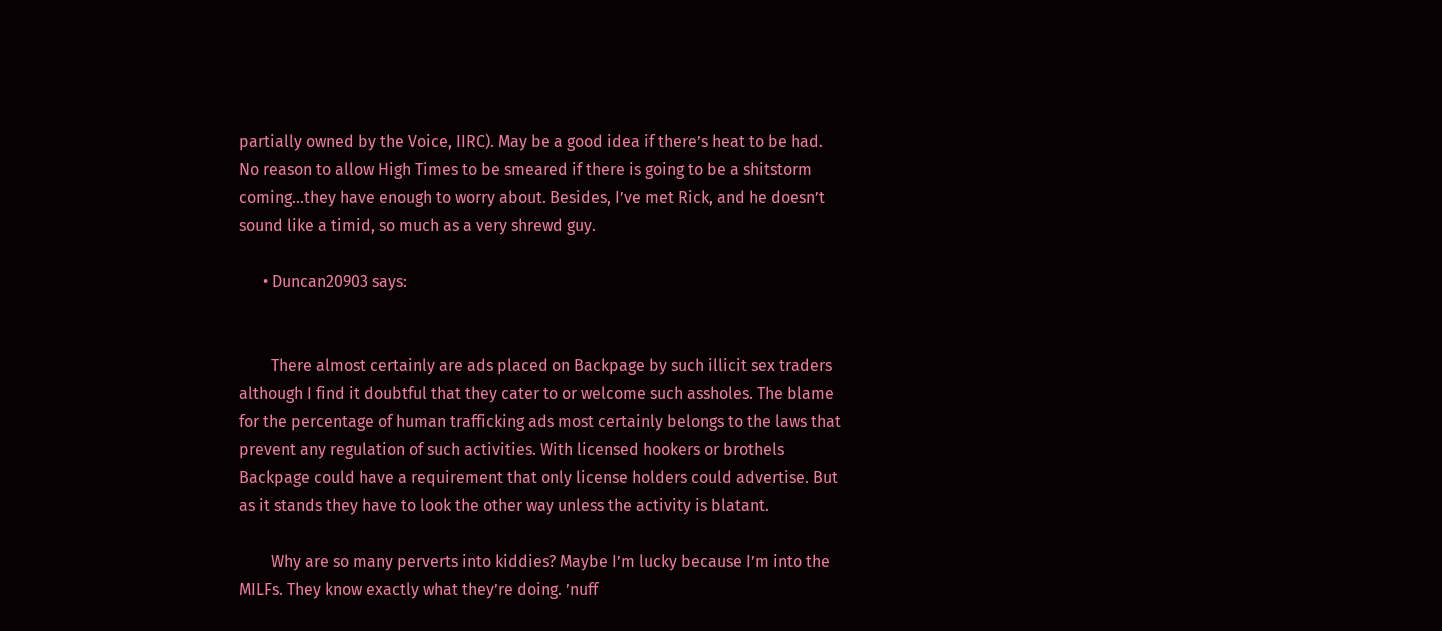partially owned by the Voice, IIRC). May be a good idea if there’s heat to be had. No reason to allow High Times to be smeared if there is going to be a shitstorm coming…they have enough to worry about. Besides, I’ve met Rick, and he doesn’t sound like a timid, so much as a very shrewd guy.

      • Duncan20903 says:


        There almost certainly are ads placed on Backpage by such illicit sex traders although I find it doubtful that they cater to or welcome such assholes. The blame for the percentage of human trafficking ads most certainly belongs to the laws that prevent any regulation of such activities. With licensed hookers or brothels Backpage could have a requirement that only license holders could advertise. But as it stands they have to look the other way unless the activity is blatant.

        Why are so many perverts into kiddies? Maybe I’m lucky because I’m into the MILFs. They know exactly what they’re doing. ’nuff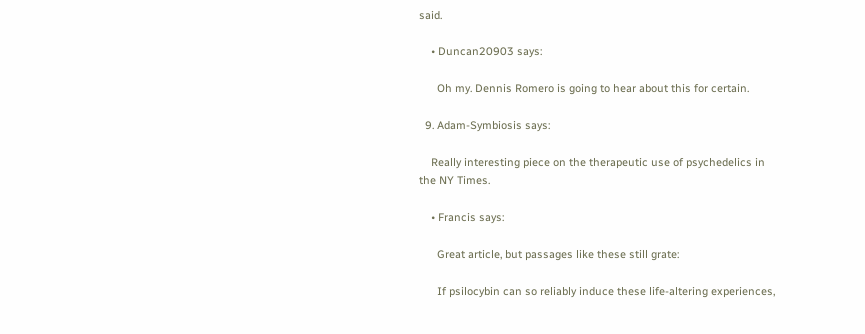said.

    • Duncan20903 says:

      Oh my. Dennis Romero is going to hear about this for certain.

  9. Adam-Symbiosis says:

    Really interesting piece on the therapeutic use of psychedelics in the NY Times.

    • Francis says:

      Great article, but passages like these still grate:

      If psilocybin can so reliably induce these life-altering experiences,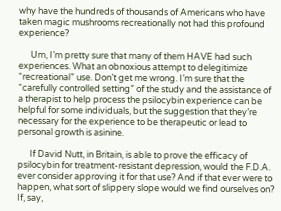why have the hundreds of thousands of Americans who have taken magic mushrooms recreationally not had this profound experience?

      Um, I’m pretty sure that many of them HAVE had such experiences. What an obnoxious attempt to delegitimize “recreational” use. Don’t get me wrong. I’m sure that the “carefully controlled setting” of the study and the assistance of a therapist to help process the psilocybin experience can be helpful for some individuals, but the suggestion that they’re necessary for the experience to be therapeutic or lead to personal growth is asinine.

      If David Nutt, in Britain, is able to prove the efficacy of psilocybin for treatment-resistant depression, would the F.D.A. ever consider approving it for that use? And if that ever were to happen, what sort of slippery slope would we find ourselves on? If, say,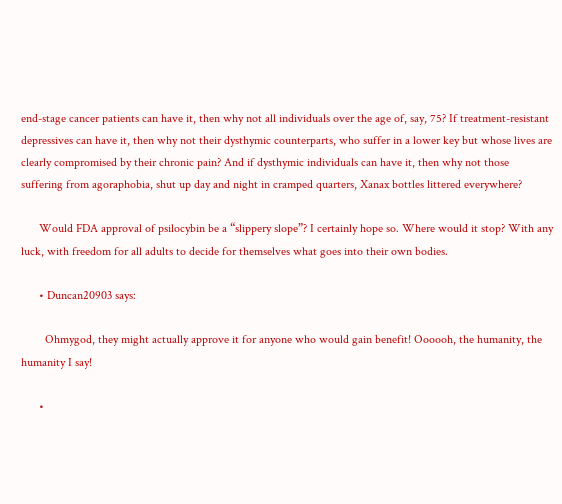end-stage cancer patients can have it, then why not all individuals over the age of, say, 75? If treatment-resistant depressives can have it, then why not their dysthymic counterparts, who suffer in a lower key but whose lives are clearly compromised by their chronic pain? And if dysthymic individuals can have it, then why not those suffering from agoraphobia, shut up day and night in cramped quarters, Xanax bottles littered everywhere?

      Would FDA approval of psilocybin be a “slippery slope”? I certainly hope so. Where would it stop? With any luck, with freedom for all adults to decide for themselves what goes into their own bodies.

      • Duncan20903 says:

        Ohmygod, they might actually approve it for anyone who would gain benefit! Oooooh, the humanity, the humanity I say!

      •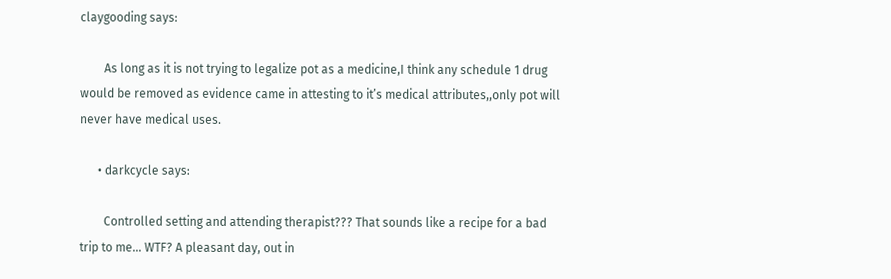claygooding says:

        As long as it is not trying to legalize pot as a medicine,I think any schedule 1 drug would be removed as evidence came in attesting to it’s medical attributes,,only pot will never have medical uses.

      • darkcycle says:

        Controlled setting and attending therapist??? That sounds like a recipe for a bad trip to me… WTF? A pleasant day, out in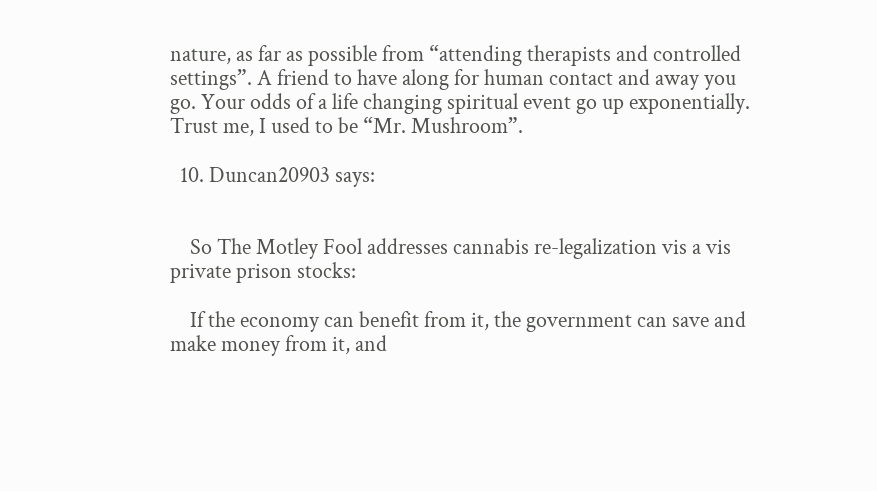nature, as far as possible from “attending therapists and controlled settings”. A friend to have along for human contact and away you go. Your odds of a life changing spiritual event go up exponentially. Trust me, I used to be “Mr. Mushroom”.

  10. Duncan20903 says:


    So The Motley Fool addresses cannabis re-legalization vis a vis private prison stocks:

    If the economy can benefit from it, the government can save and make money from it, and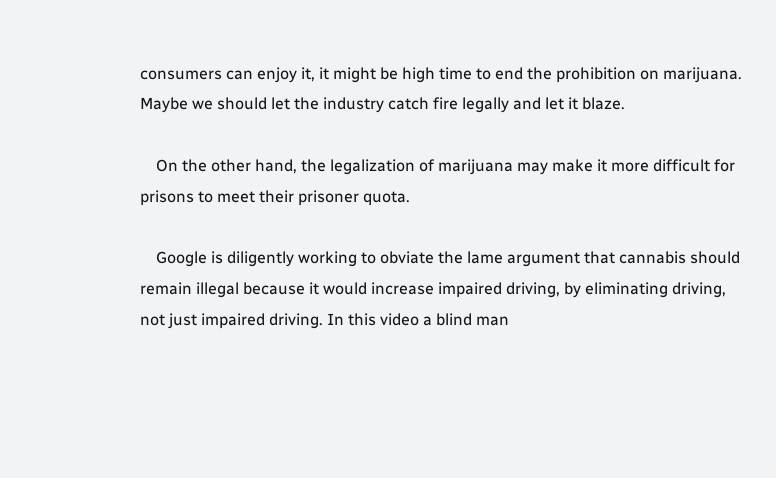consumers can enjoy it, it might be high time to end the prohibition on marijuana. Maybe we should let the industry catch fire legally and let it blaze.

    On the other hand, the legalization of marijuana may make it more difficult for prisons to meet their prisoner quota.

    Google is diligently working to obviate the lame argument that cannabis should remain illegal because it would increase impaired driving, by eliminating driving, not just impaired driving. In this video a blind man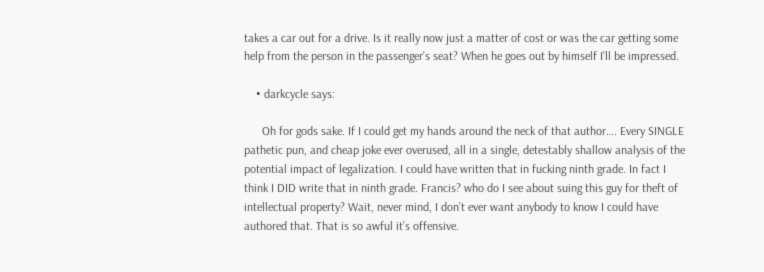takes a car out for a drive. Is it really now just a matter of cost or was the car getting some help from the person in the passenger’s seat? When he goes out by himself I’ll be impressed.

    • darkcycle says:

      Oh for gods sake. If I could get my hands around the neck of that author…. Every SINGLE pathetic pun, and cheap joke ever overused, all in a single, detestably shallow analysis of the potential impact of legalization. I could have written that in fucking ninth grade. In fact I think I DID write that in ninth grade. Francis? who do I see about suing this guy for theft of intellectual property? Wait, never mind, I don’t ever want anybody to know I could have authored that. That is so awful it’s offensive.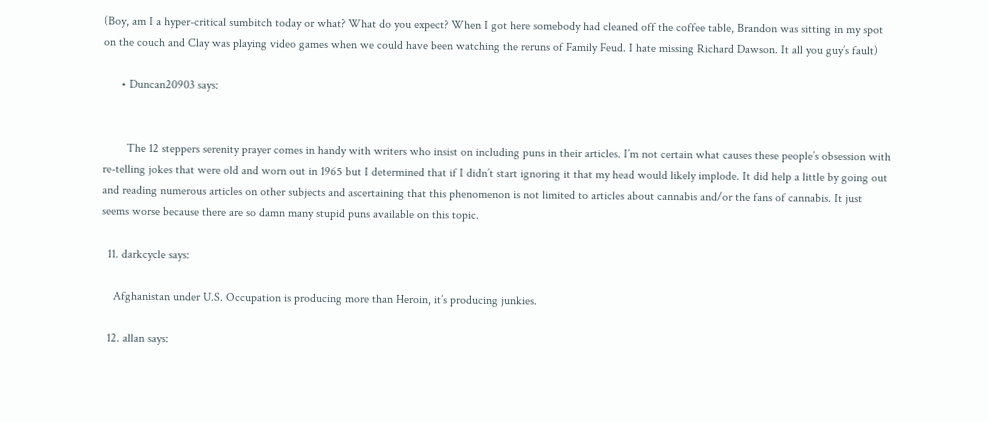(Boy, am I a hyper-critical sumbitch today or what? What do you expect? When I got here somebody had cleaned off the coffee table, Brandon was sitting in my spot on the couch and Clay was playing video games when we could have been watching the reruns of Family Feud. I hate missing Richard Dawson. It all you guy’s fault)

      • Duncan20903 says:


        The 12 steppers serenity prayer comes in handy with writers who insist on including puns in their articles. I’m not certain what causes these people’s obsession with re-telling jokes that were old and worn out in 1965 but I determined that if I didn’t start ignoring it that my head would likely implode. It did help a little by going out and reading numerous articles on other subjects and ascertaining that this phenomenon is not limited to articles about cannabis and/or the fans of cannabis. It just seems worse because there are so damn many stupid puns available on this topic.

  11. darkcycle says:

    Afghanistan under U.S. Occupation is producing more than Heroin, it’s producing junkies.

  12. allan says: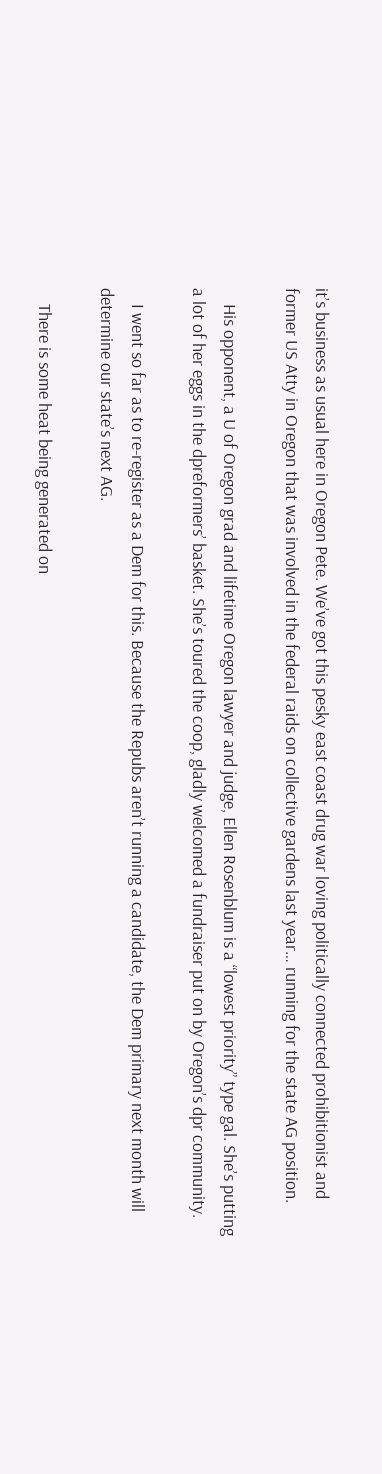it’s business as usual here in Oregon Pete. We’ve got this pesky east coast drug war loving politically connected prohibitionist and former US Atty in Oregon that was involved in the federal raids on collective gardens last year… running for the state AG position.

    His opponent, a U of Oregon grad and lifetime Oregon lawyer and judge, Ellen Rosenblum is a “lowest priority” type gal. She’s putting a lot of her eggs in the dpreformers’ basket. She’s toured the coop, gladly welcomed a fundraiser put on by Oregon’s dpr community.

    I went so far as to re-register as a Dem for this. Because the Repubs aren’t running a candidate, the Dem primary next month will determine our state’s next AG.

    There is some heat being generated on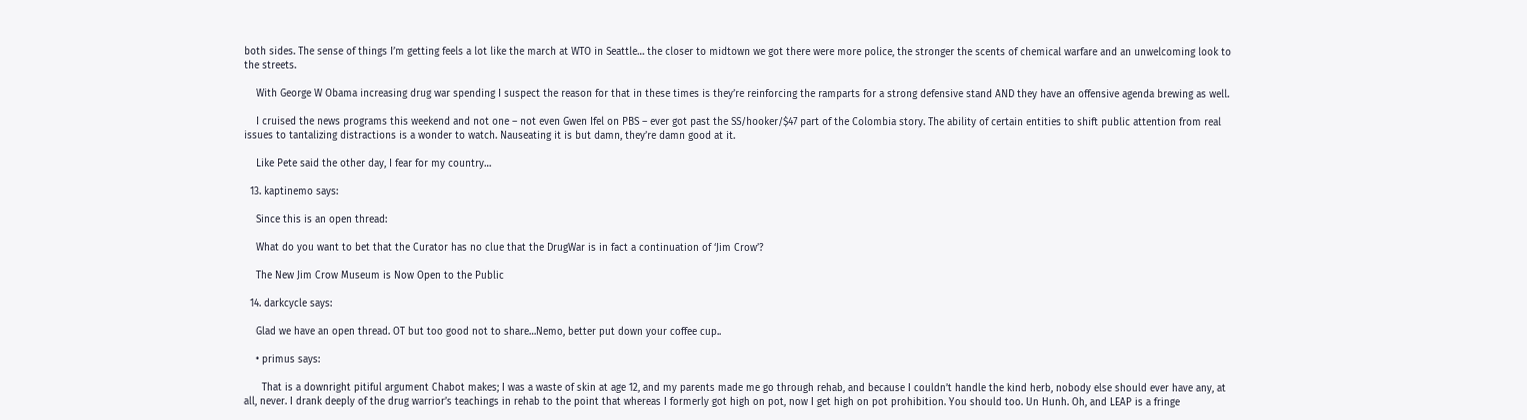both sides. The sense of things I’m getting feels a lot like the march at WTO in Seattle… the closer to midtown we got there were more police, the stronger the scents of chemical warfare and an unwelcoming look to the streets.

    With George W Obama increasing drug war spending I suspect the reason for that in these times is they’re reinforcing the ramparts for a strong defensive stand AND they have an offensive agenda brewing as well.

    I cruised the news programs this weekend and not one – not even Gwen Ifel on PBS – ever got past the SS/hooker/$47 part of the Colombia story. The ability of certain entities to shift public attention from real issues to tantalizing distractions is a wonder to watch. Nauseating it is but damn, they’re damn good at it.

    Like Pete said the other day, I fear for my country…

  13. kaptinemo says:

    Since this is an open thread:

    What do you want to bet that the Curator has no clue that the DrugWar is in fact a continuation of ‘Jim Crow’?

    The New Jim Crow Museum is Now Open to the Public

  14. darkcycle says:

    Glad we have an open thread. OT but too good not to share…Nemo, better put down your coffee cup..

    • primus says:

      That is a downright pitiful argument Chabot makes; I was a waste of skin at age 12, and my parents made me go through rehab, and because I couldn’t handle the kind herb, nobody else should ever have any, at all, never. I drank deeply of the drug warrior’s teachings in rehab to the point that whereas I formerly got high on pot, now I get high on pot prohibition. You should too. Un Hunh. Oh, and LEAP is a fringe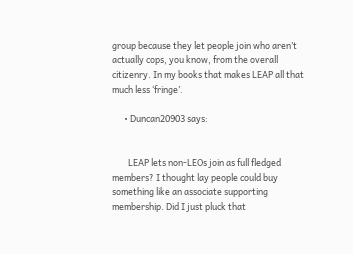group because they let people join who aren’t actually cops, you know, from the overall citizenry. In my books that makes LEAP all that much less ‘fringe’.

      • Duncan20903 says:


        LEAP lets non-LEOs join as full fledged members? I thought lay people could buy something like an associate supporting membership. Did I just pluck that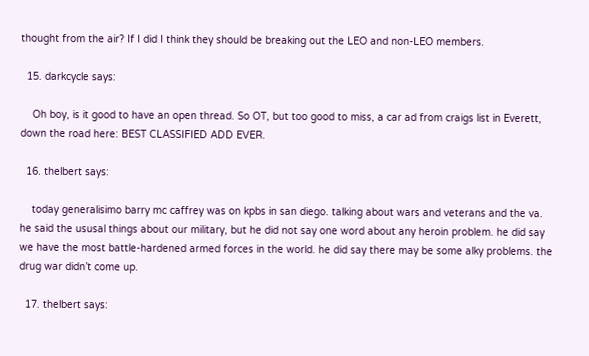thought from the air? If I did I think they should be breaking out the LEO and non-LEO members.

  15. darkcycle says:

    Oh boy, is it good to have an open thread. So OT, but too good to miss, a car ad from craigs list in Everett, down the road here: BEST CLASSIFIED ADD EVER.

  16. thelbert says:

    today generalisimo barry mc caffrey was on kpbs in san diego. talking about wars and veterans and the va. he said the ususal things about our military, but he did not say one word about any heroin problem. he did say we have the most battle-hardened armed forces in the world. he did say there may be some alky problems. the drug war didn’t come up.

  17. thelbert says: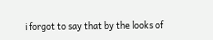i forgot to say that by the looks of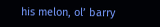his melon, ol’ barry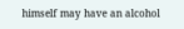himself may have an alcohol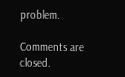problem.

Comments are closed.